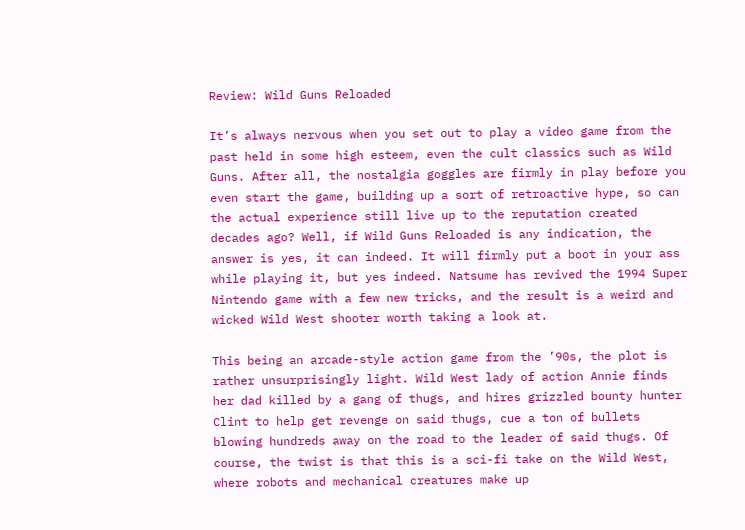Review: Wild Guns Reloaded

It’s always nervous when you set out to play a video game from the past held in some high esteem, even the cult classics such as Wild Guns. After all, the nostalgia goggles are firmly in play before you even start the game, building up a sort of retroactive hype, so can the actual experience still live up to the reputation created decades ago? Well, if Wild Guns Reloaded is any indication, the answer is yes, it can indeed. It will firmly put a boot in your ass while playing it, but yes indeed. Natsume has revived the 1994 Super Nintendo game with a few new tricks, and the result is a weird and wicked Wild West shooter worth taking a look at.

This being an arcade-style action game from the ’90s, the plot is rather unsurprisingly light. Wild West lady of action Annie finds her dad killed by a gang of thugs, and hires grizzled bounty hunter Clint to help get revenge on said thugs, cue a ton of bullets blowing hundreds away on the road to the leader of said thugs. Of course, the twist is that this is a sci-fi take on the Wild West, where robots and mechanical creatures make up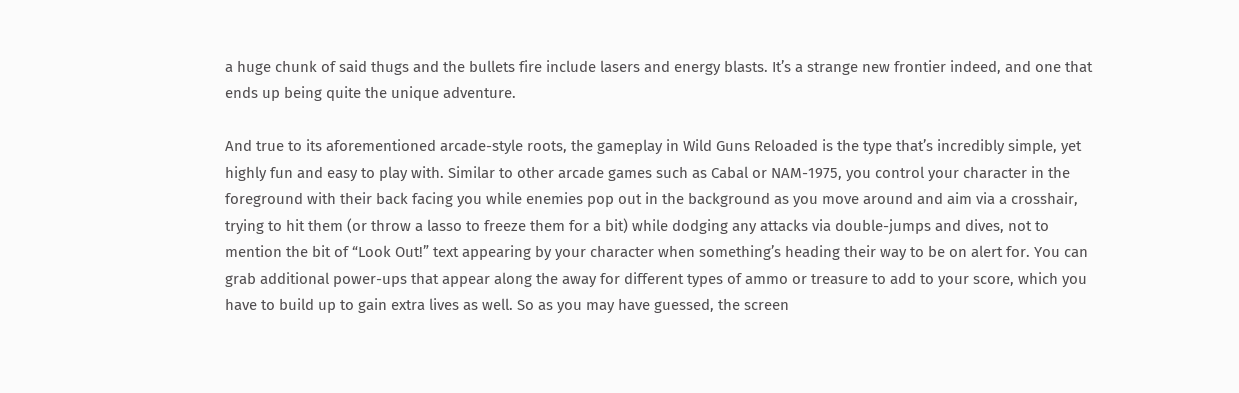a huge chunk of said thugs and the bullets fire include lasers and energy blasts. It’s a strange new frontier indeed, and one that ends up being quite the unique adventure.

And true to its aforementioned arcade-style roots, the gameplay in Wild Guns Reloaded is the type that’s incredibly simple, yet highly fun and easy to play with. Similar to other arcade games such as Cabal or NAM-1975, you control your character in the foreground with their back facing you while enemies pop out in the background as you move around and aim via a crosshair, trying to hit them (or throw a lasso to freeze them for a bit) while dodging any attacks via double-jumps and dives, not to mention the bit of “Look Out!” text appearing by your character when something’s heading their way to be on alert for. You can grab additional power-ups that appear along the away for different types of ammo or treasure to add to your score, which you have to build up to gain extra lives as well. So as you may have guessed, the screen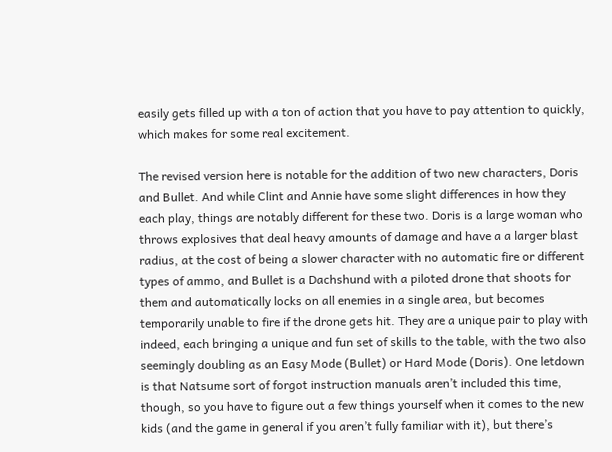easily gets filled up with a ton of action that you have to pay attention to quickly, which makes for some real excitement.

The revised version here is notable for the addition of two new characters, Doris and Bullet. And while Clint and Annie have some slight differences in how they each play, things are notably different for these two. Doris is a large woman who throws explosives that deal heavy amounts of damage and have a a larger blast radius, at the cost of being a slower character with no automatic fire or different types of ammo, and Bullet is a Dachshund with a piloted drone that shoots for them and automatically locks on all enemies in a single area, but becomes temporarily unable to fire if the drone gets hit. They are a unique pair to play with indeed, each bringing a unique and fun set of skills to the table, with the two also seemingly doubling as an Easy Mode (Bullet) or Hard Mode (Doris). One letdown is that Natsume sort of forgot instruction manuals aren’t included this time, though, so you have to figure out a few things yourself when it comes to the new kids (and the game in general if you aren’t fully familiar with it), but there’s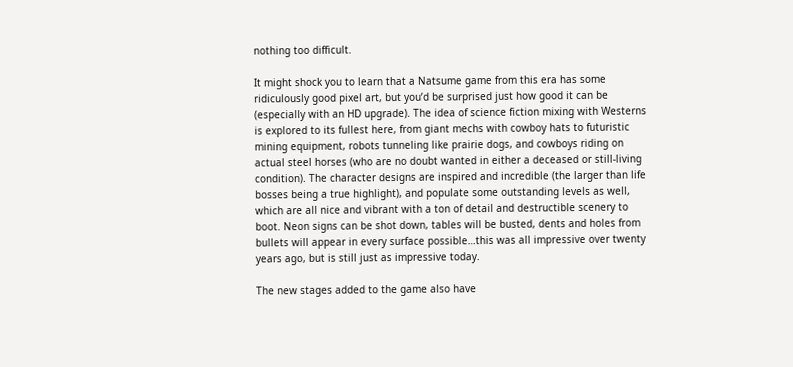nothing too difficult.

It might shock you to learn that a Natsume game from this era has some ridiculously good pixel art, but you’d be surprised just how good it can be (especially with an HD upgrade). The idea of science fiction mixing with Westerns is explored to its fullest here, from giant mechs with cowboy hats to futuristic mining equipment, robots tunneling like prairie dogs, and cowboys riding on actual steel horses (who are no doubt wanted in either a deceased or still-living condition). The character designs are inspired and incredible (the larger than life bosses being a true highlight), and populate some outstanding levels as well, which are all nice and vibrant with a ton of detail and destructible scenery to boot. Neon signs can be shot down, tables will be busted, dents and holes from bullets will appear in every surface possible…this was all impressive over twenty years ago, but is still just as impressive today.

The new stages added to the game also have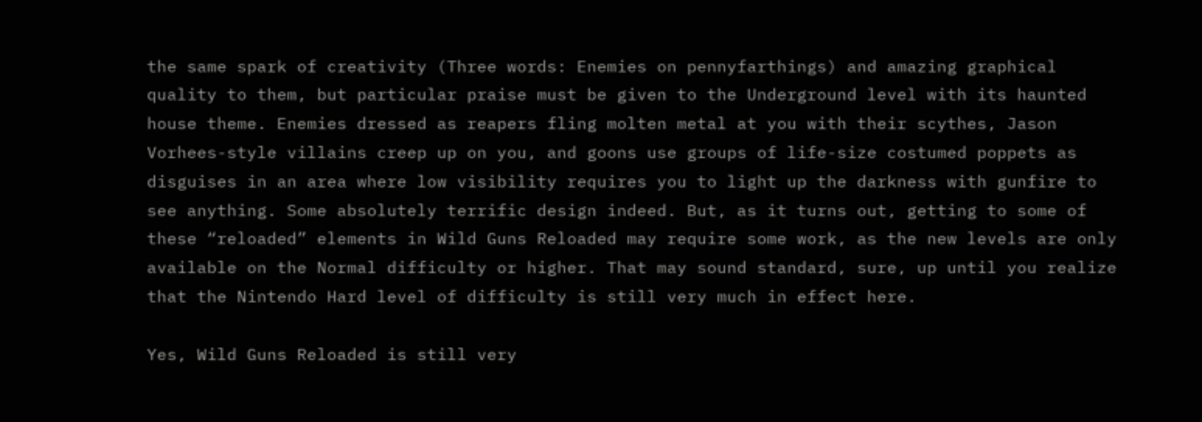the same spark of creativity (Three words: Enemies on pennyfarthings) and amazing graphical quality to them, but particular praise must be given to the Underground level with its haunted house theme. Enemies dressed as reapers fling molten metal at you with their scythes, Jason Vorhees-style villains creep up on you, and goons use groups of life-size costumed poppets as disguises in an area where low visibility requires you to light up the darkness with gunfire to see anything. Some absolutely terrific design indeed. But, as it turns out, getting to some of these “reloaded” elements in Wild Guns Reloaded may require some work, as the new levels are only available on the Normal difficulty or higher. That may sound standard, sure, up until you realize that the Nintendo Hard level of difficulty is still very much in effect here.

Yes, Wild Guns Reloaded is still very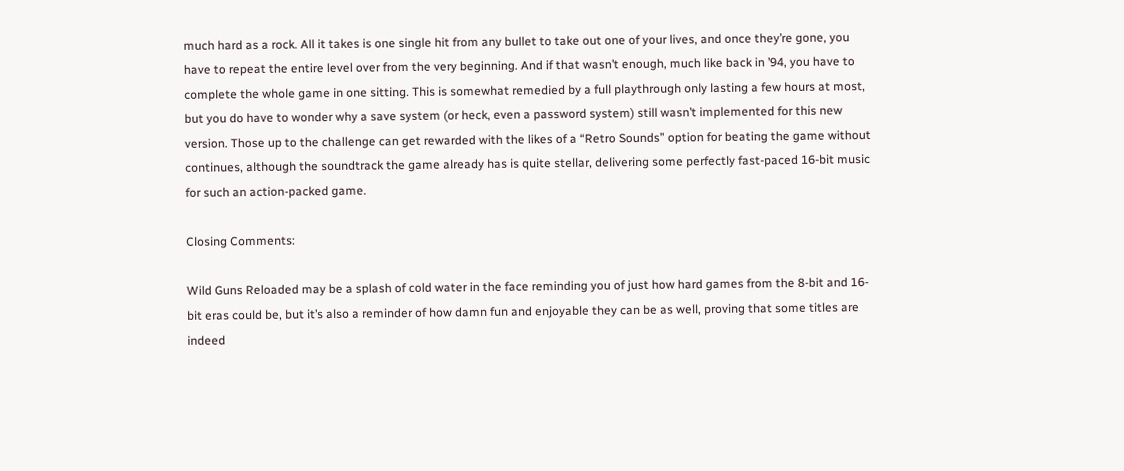much hard as a rock. All it takes is one single hit from any bullet to take out one of your lives, and once they’re gone, you have to repeat the entire level over from the very beginning. And if that wasn’t enough, much like back in ’94, you have to complete the whole game in one sitting. This is somewhat remedied by a full playthrough only lasting a few hours at most, but you do have to wonder why a save system (or heck, even a password system) still wasn’t implemented for this new version. Those up to the challenge can get rewarded with the likes of a “Retro Sounds” option for beating the game without continues, although the soundtrack the game already has is quite stellar, delivering some perfectly fast-paced 16-bit music for such an action-packed game.

Closing Comments:

Wild Guns Reloaded may be a splash of cold water in the face reminding you of just how hard games from the 8-bit and 16-bit eras could be, but it’s also a reminder of how damn fun and enjoyable they can be as well, proving that some titles are indeed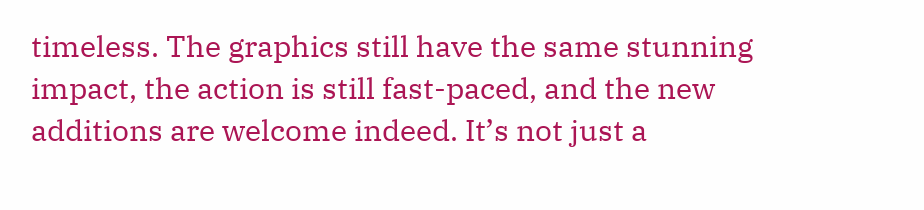timeless. The graphics still have the same stunning impact, the action is still fast-paced, and the new additions are welcome indeed. It’s not just a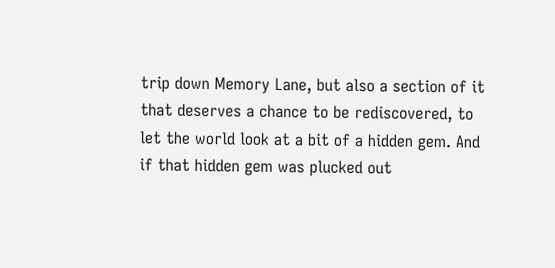trip down Memory Lane, but also a section of it that deserves a chance to be rediscovered, to let the world look at a bit of a hidden gem. And if that hidden gem was plucked out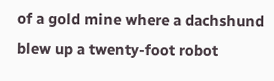of a gold mine where a dachshund blew up a twenty-foot robot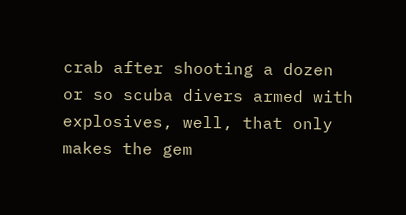crab after shooting a dozen or so scuba divers armed with explosives, well, that only makes the gem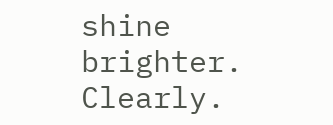shine brighter. Clearly.